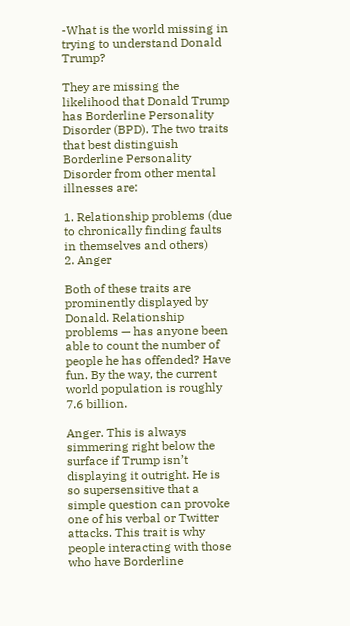-What is the world missing in trying to understand Donald Trump?

They are missing the likelihood that Donald Trump has Borderline Personality Disorder (BPD). The two traits that best distinguish Borderline Personality Disorder from other mental illnesses are:

1. Relationship problems (due to chronically finding faults in themselves and others)
2. Anger

Both of these traits are prominently displayed by Donald. Relationship problems — has anyone been able to count the number of people he has offended? Have fun. By the way, the current world population is roughly 7.6 billion.

Anger. This is always simmering right below the surface if Trump isn’t displaying it outright. He is so supersensitive that a simple question can provoke one of his verbal or Twitter attacks. This trait is why people interacting with those who have Borderline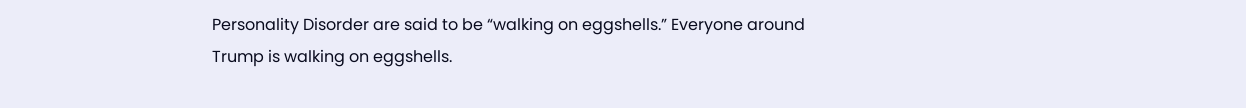Personality Disorder are said to be “walking on eggshells.” Everyone around Trump is walking on eggshells.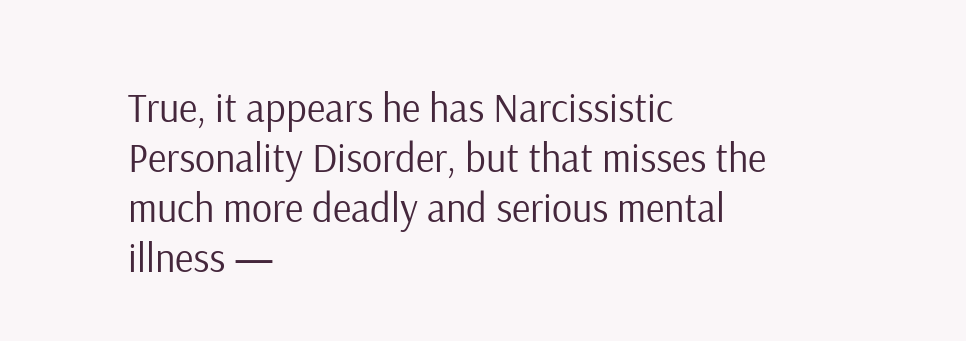True, it appears he has Narcissistic Personality Disorder, but that misses the much more deadly and serious mental illness —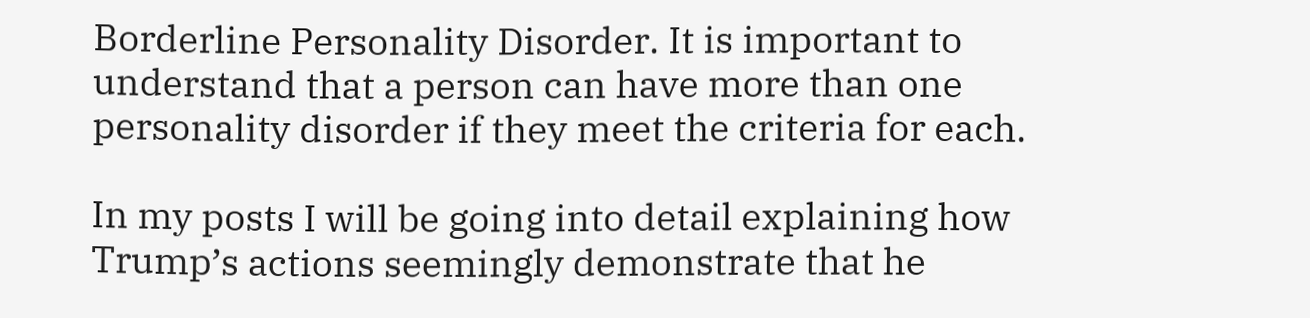Borderline Personality Disorder. It is important to understand that a person can have more than one personality disorder if they meet the criteria for each.

In my posts I will be going into detail explaining how Trump’s actions seemingly demonstrate that he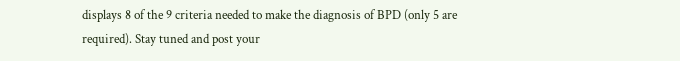displays 8 of the 9 criteria needed to make the diagnosis of BPD (only 5 are required). Stay tuned and post your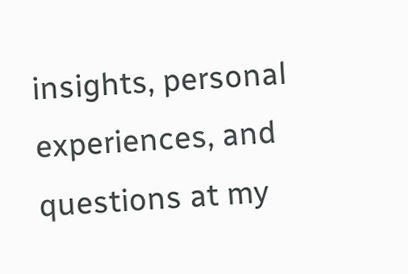insights, personal experiences, and questions at my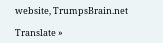website, TrumpsBrain.net

Translate »